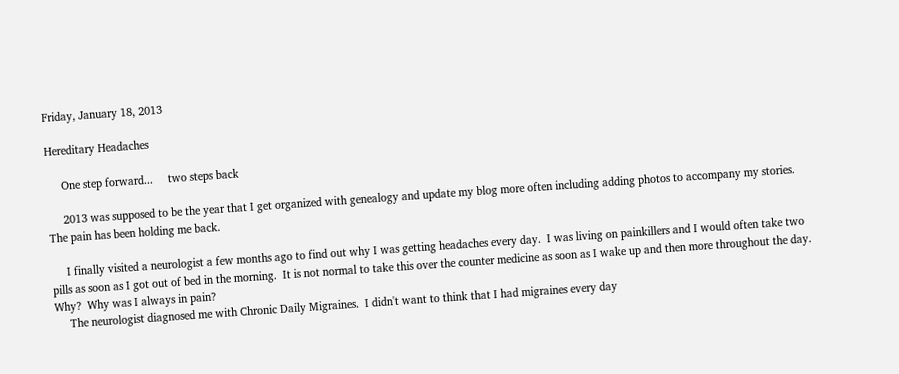Friday, January 18, 2013

Hereditary Headaches

     One step forward...     two steps back

     2013 was supposed to be the year that I get organized with genealogy and update my blog more often including adding photos to accompany my stories.  The pain has been holding me back.

     I finally visited a neurologist a few months ago to find out why I was getting headaches every day.  I was living on painkillers and I would often take two pills as soon as I got out of bed in the morning.  It is not normal to take this over the counter medicine as soon as I wake up and then more throughout the day.  Why?  Why was I always in pain?
     The neurologist diagnosed me with Chronic Daily Migraines.  I didn't want to think that I had migraines every day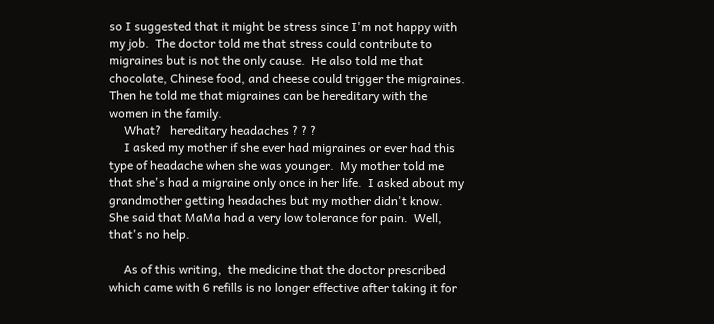so I suggested that it might be stress since I'm not happy with my job.  The doctor told me that stress could contribute to migraines but is not the only cause.  He also told me that chocolate, Chinese food, and cheese could trigger the migraines.  Then he told me that migraines can be hereditary with the women in the family.
     What?   hereditary headaches ? ? ?
     I asked my mother if she ever had migraines or ever had this type of headache when she was younger.  My mother told me that she's had a migraine only once in her life.  I asked about my grandmother getting headaches but my mother didn't know.  She said that MaMa had a very low tolerance for pain.  Well,  that's no help.

     As of this writing,  the medicine that the doctor prescribed which came with 6 refills is no longer effective after taking it for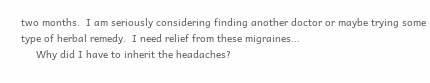two months.  I am seriously considering finding another doctor or maybe trying some type of herbal remedy.  I need relief from these migraines...
     Why did I have to inherit the headaches?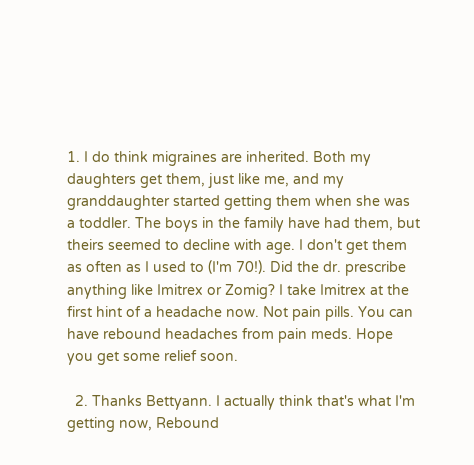1. I do think migraines are inherited. Both my daughters get them, just like me, and my granddaughter started getting them when she was a toddler. The boys in the family have had them, but theirs seemed to decline with age. I don't get them as often as I used to (I'm 70!). Did the dr. prescribe anything like Imitrex or Zomig? I take Imitrex at the first hint of a headache now. Not pain pills. You can have rebound headaches from pain meds. Hope you get some relief soon.

  2. Thanks Bettyann. I actually think that's what I'm getting now, Rebound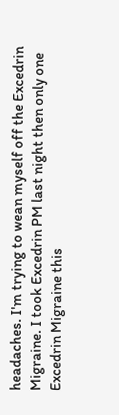headaches. I'm trying to wean myself off the Excedrin Migraine. I took Excedrin PM last night then only one Excedrin Migraine this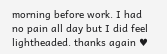morning before work. I had no pain all day but I did feel lightheaded. thanks again ♥